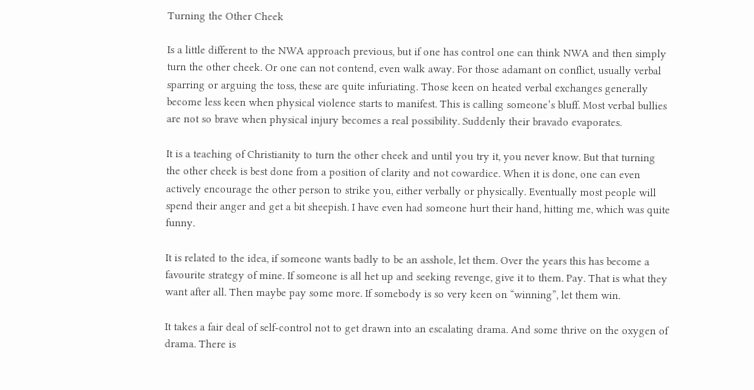Turning the Other Cheek

Is a little different to the NWA approach previous, but if one has control one can think NWA and then simply turn the other cheek. Or one can not contend, even walk away. For those adamant on conflict, usually verbal sparring or arguing the toss, these are quite infuriating. Those keen on heated verbal exchanges generally become less keen when physical violence starts to manifest. This is calling someone’s bluff. Most verbal bullies are not so brave when physical injury becomes a real possibility. Suddenly their bravado evaporates.

It is a teaching of Christianity to turn the other cheek and until you try it, you never know. But that turning the other cheek is best done from a position of clarity and not cowardice. When it is done, one can even actively encourage the other person to strike you, either verbally or physically. Eventually most people will spend their anger and get a bit sheepish. I have even had someone hurt their hand, hitting me, which was quite funny.

It is related to the idea, if someone wants badly to be an asshole, let them. Over the years this has become a favourite strategy of mine. If someone is all het up and seeking revenge, give it to them. Pay. That is what they want after all. Then maybe pay some more. If somebody is so very keen on “winning”, let them win.

It takes a fair deal of self-control not to get drawn into an escalating drama. And some thrive on the oxygen of drama. There is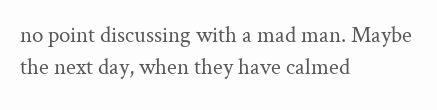no point discussing with a mad man. Maybe the next day, when they have calmed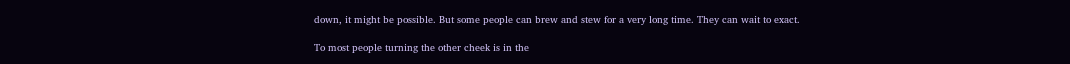down, it might be possible. But some people can brew and stew for a very long time. They can wait to exact.

To most people turning the other cheek is in the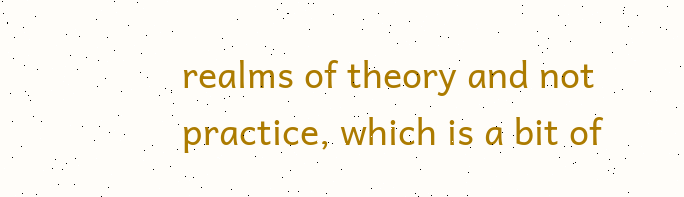realms of theory and not practice, which is a bit of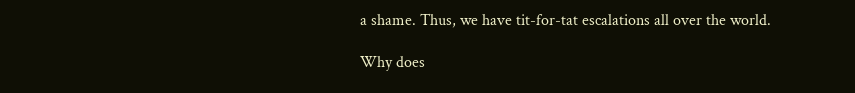a shame. Thus, we have tit-for-tat escalations all over the world.

Why does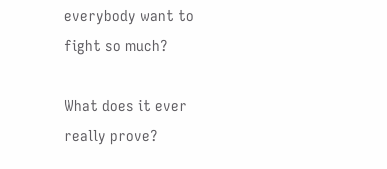everybody want to fight so much?

What does it ever really prove?